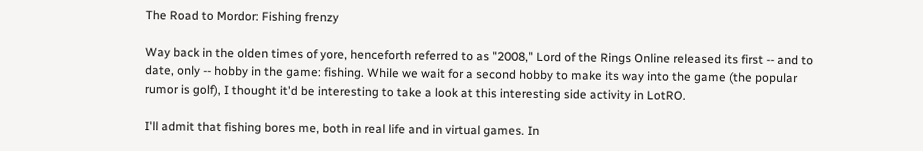The Road to Mordor: Fishing frenzy

Way back in the olden times of yore, henceforth referred to as "2008," Lord of the Rings Online released its first -- and to date, only -- hobby in the game: fishing. While we wait for a second hobby to make its way into the game (the popular rumor is golf), I thought it'd be interesting to take a look at this interesting side activity in LotRO.

I'll admit that fishing bores me, both in real life and in virtual games. In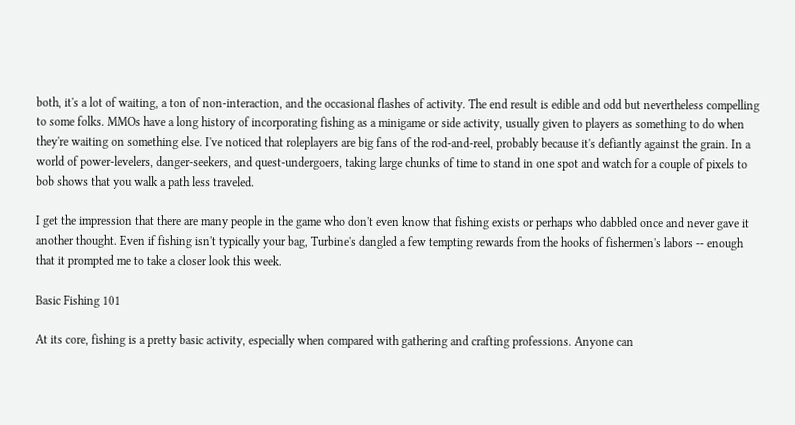both, it's a lot of waiting, a ton of non-interaction, and the occasional flashes of activity. The end result is edible and odd but nevertheless compelling to some folks. MMOs have a long history of incorporating fishing as a minigame or side activity, usually given to players as something to do when they're waiting on something else. I've noticed that roleplayers are big fans of the rod-and-reel, probably because it's defiantly against the grain. In a world of power-levelers, danger-seekers, and quest-undergoers, taking large chunks of time to stand in one spot and watch for a couple of pixels to bob shows that you walk a path less traveled.

I get the impression that there are many people in the game who don't even know that fishing exists or perhaps who dabbled once and never gave it another thought. Even if fishing isn't typically your bag, Turbine's dangled a few tempting rewards from the hooks of fishermen's labors -- enough that it prompted me to take a closer look this week.

Basic Fishing 101

At its core, fishing is a pretty basic activity, especially when compared with gathering and crafting professions. Anyone can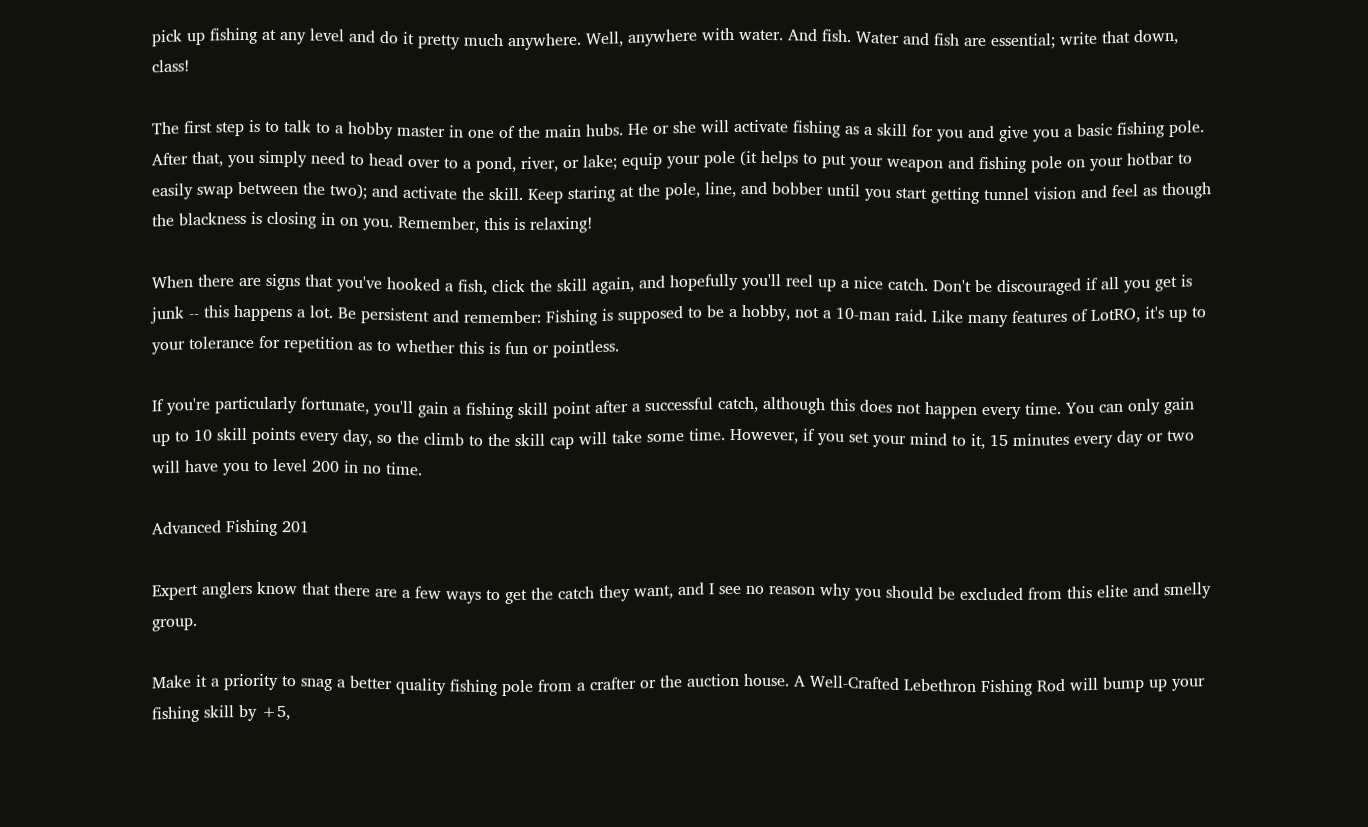pick up fishing at any level and do it pretty much anywhere. Well, anywhere with water. And fish. Water and fish are essential; write that down, class!

The first step is to talk to a hobby master in one of the main hubs. He or she will activate fishing as a skill for you and give you a basic fishing pole. After that, you simply need to head over to a pond, river, or lake; equip your pole (it helps to put your weapon and fishing pole on your hotbar to easily swap between the two); and activate the skill. Keep staring at the pole, line, and bobber until you start getting tunnel vision and feel as though the blackness is closing in on you. Remember, this is relaxing!

When there are signs that you've hooked a fish, click the skill again, and hopefully you'll reel up a nice catch. Don't be discouraged if all you get is junk -- this happens a lot. Be persistent and remember: Fishing is supposed to be a hobby, not a 10-man raid. Like many features of LotRO, it's up to your tolerance for repetition as to whether this is fun or pointless.

If you're particularly fortunate, you'll gain a fishing skill point after a successful catch, although this does not happen every time. You can only gain up to 10 skill points every day, so the climb to the skill cap will take some time. However, if you set your mind to it, 15 minutes every day or two will have you to level 200 in no time.

Advanced Fishing 201

Expert anglers know that there are a few ways to get the catch they want, and I see no reason why you should be excluded from this elite and smelly group.

Make it a priority to snag a better quality fishing pole from a crafter or the auction house. A Well-Crafted Lebethron Fishing Rod will bump up your fishing skill by +5,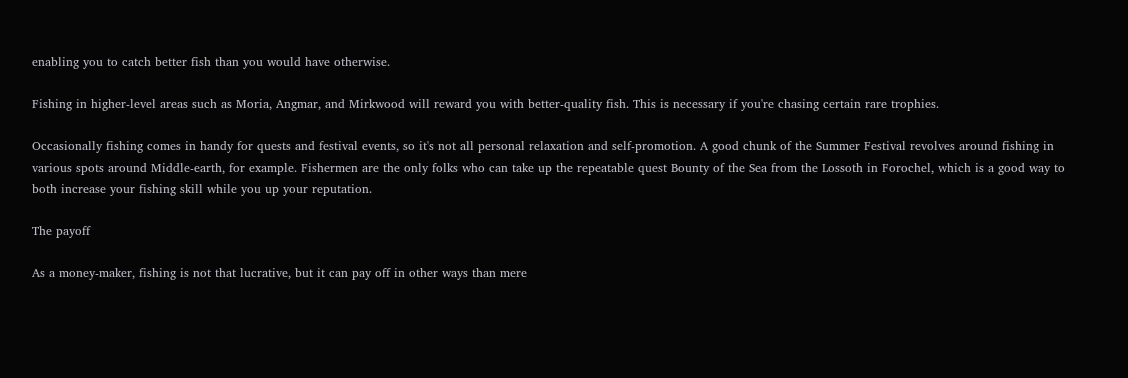enabling you to catch better fish than you would have otherwise.

Fishing in higher-level areas such as Moria, Angmar, and Mirkwood will reward you with better-quality fish. This is necessary if you're chasing certain rare trophies.

Occasionally fishing comes in handy for quests and festival events, so it's not all personal relaxation and self-promotion. A good chunk of the Summer Festival revolves around fishing in various spots around Middle-earth, for example. Fishermen are the only folks who can take up the repeatable quest Bounty of the Sea from the Lossoth in Forochel, which is a good way to both increase your fishing skill while you up your reputation.

The payoff

As a money-maker, fishing is not that lucrative, but it can pay off in other ways than mere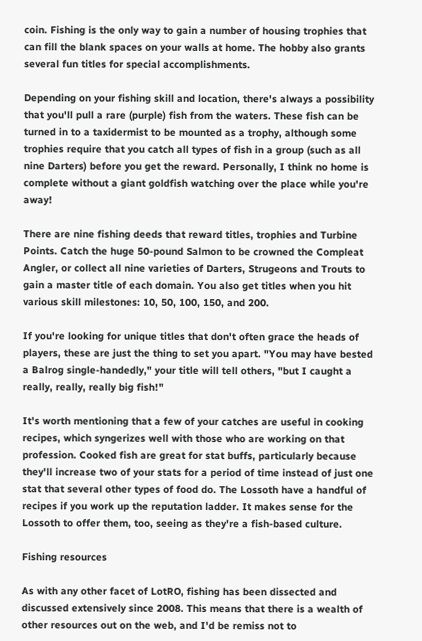coin. Fishing is the only way to gain a number of housing trophies that can fill the blank spaces on your walls at home. The hobby also grants several fun titles for special accomplishments.

Depending on your fishing skill and location, there's always a possibility that you'll pull a rare (purple) fish from the waters. These fish can be turned in to a taxidermist to be mounted as a trophy, although some trophies require that you catch all types of fish in a group (such as all nine Darters) before you get the reward. Personally, I think no home is complete without a giant goldfish watching over the place while you're away!

There are nine fishing deeds that reward titles, trophies and Turbine Points. Catch the huge 50-pound Salmon to be crowned the Compleat Angler, or collect all nine varieties of Darters, Strugeons and Trouts to gain a master title of each domain. You also get titles when you hit various skill milestones: 10, 50, 100, 150, and 200.

If you're looking for unique titles that don't often grace the heads of players, these are just the thing to set you apart. "You may have bested a Balrog single-handedly," your title will tell others, "but I caught a really, really, really big fish!"

It's worth mentioning that a few of your catches are useful in cooking recipes, which syngerizes well with those who are working on that profession. Cooked fish are great for stat buffs, particularly because they'll increase two of your stats for a period of time instead of just one stat that several other types of food do. The Lossoth have a handful of recipes if you work up the reputation ladder. It makes sense for the Lossoth to offer them, too, seeing as they're a fish-based culture.

Fishing resources

As with any other facet of LotRO, fishing has been dissected and discussed extensively since 2008. This means that there is a wealth of other resources out on the web, and I'd be remiss not to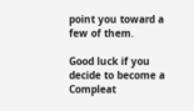point you toward a few of them.

Good luck if you decide to become a Compleat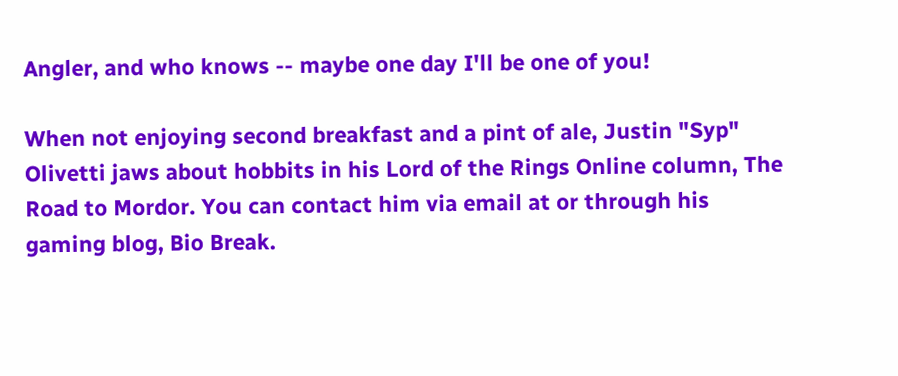Angler, and who knows -- maybe one day I'll be one of you!

When not enjoying second breakfast and a pint of ale, Justin "Syp" Olivetti jaws about hobbits in his Lord of the Rings Online column, The Road to Mordor. You can contact him via email at or through his gaming blog, Bio Break.